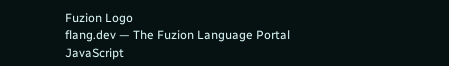Fuzion Logo
flang.dev — The Fuzion Language Portal
JavaScript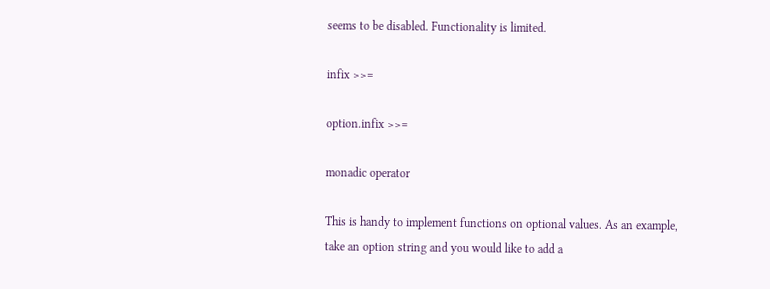seems to be disabled. Functionality is limited.

infix >>=

option.infix >>=

monadic operator

This is handy to implement functions on optional values. As an example,
take an option string and you would like to add a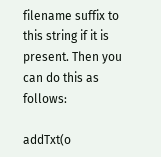filename suffix to
this string if it is present. Then you can do this as follows:

addTxt(o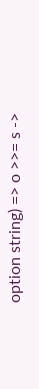option string) => o >>= s ->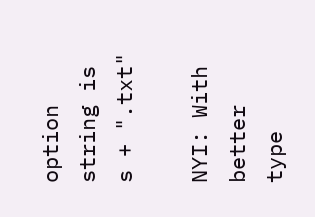option string is s + ".txt"

NYI: With better type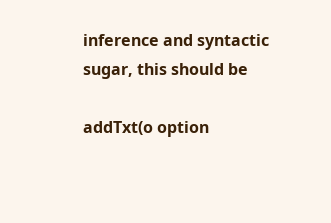inference and syntactic sugar, this should be

addTxt(o option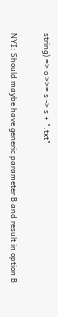string) => o >>= s -> s + ".txt"

NYI: Should maybe have generic parameter B and result in option B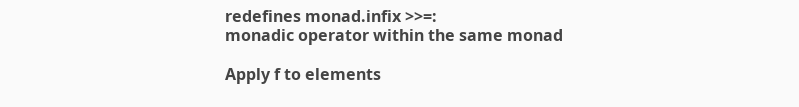redefines monad.infix >>=:
monadic operator within the same monad

Apply f to elements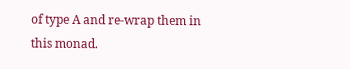of type A and re-wrap them in this monad.